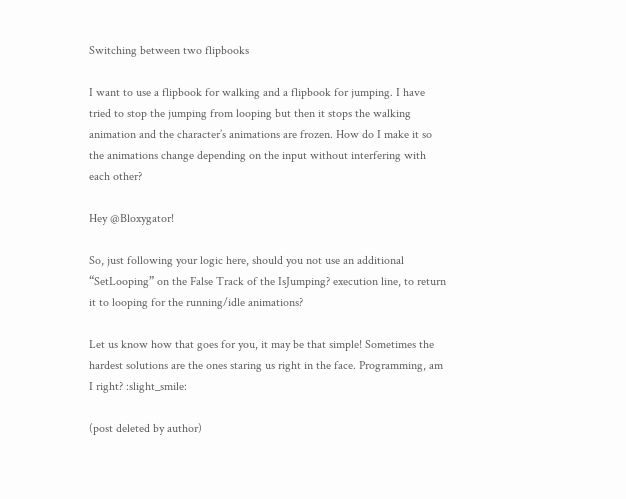Switching between two flipbooks

I want to use a flipbook for walking and a flipbook for jumping. I have tried to stop the jumping from looping but then it stops the walking animation and the character’s animations are frozen. How do I make it so the animations change depending on the input without interfering with each other?

Hey @Bloxygator!

So, just following your logic here, should you not use an additional “SetLooping” on the False Track of the IsJumping? execution line, to return it to looping for the running/idle animations?

Let us know how that goes for you, it may be that simple! Sometimes the hardest solutions are the ones staring us right in the face. Programming, am I right? :slight_smile:

(post deleted by author)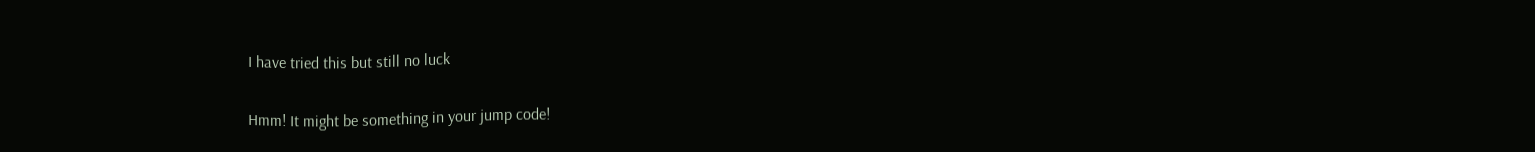I have tried this but still no luck

Hmm! It might be something in your jump code!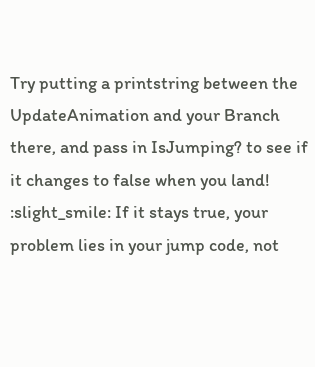Try putting a printstring between the UpdateAnimation and your Branch there, and pass in IsJumping? to see if it changes to false when you land! :slight_smile: If it stays true, your problem lies in your jump code, not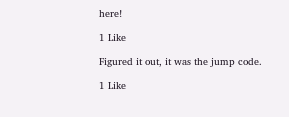here!

1 Like

Figured it out, it was the jump code.

1 Like